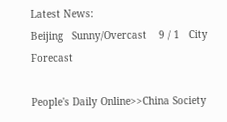Latest News:
Beijing   Sunny/Overcast    9 / 1   City Forecast

People's Daily Online>>China Society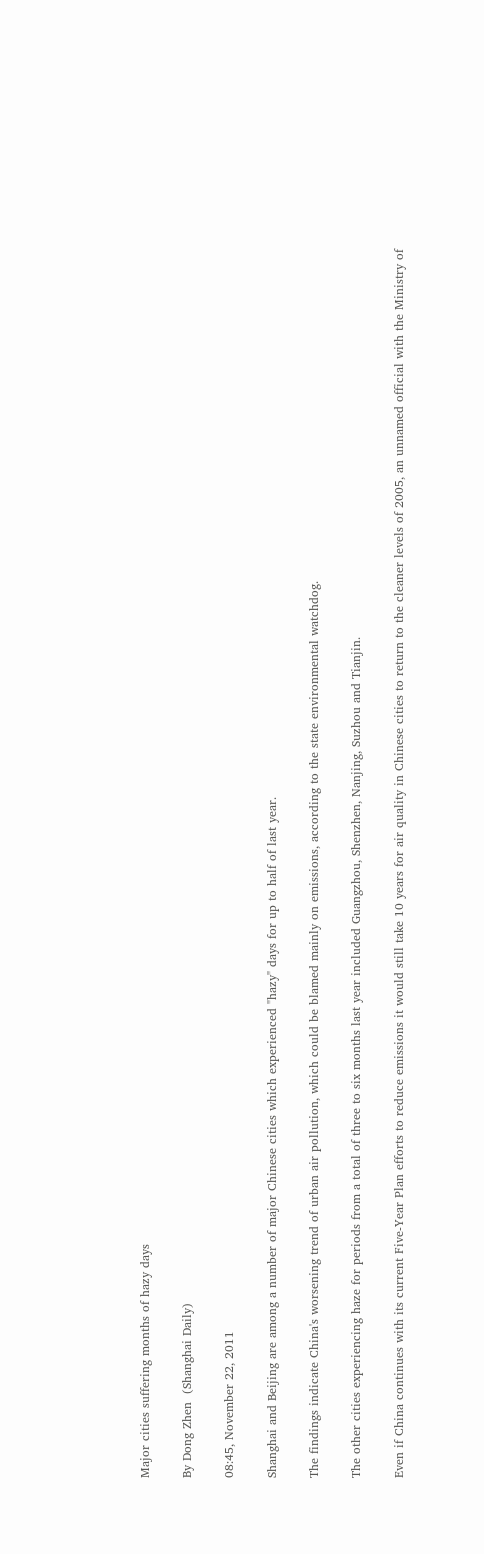Major cities suffering months of hazy days

By Dong Zhen  (Shanghai Daily)

08:45, November 22, 2011

Shanghai and Beijing are among a number of major Chinese cities which experienced "hazy" days for up to half of last year.

The findings indicate China's worsening trend of urban air pollution, which could be blamed mainly on emissions, according to the state environmental watchdog.

The other cities experiencing haze for periods from a total of three to six months last year included Guangzhou, Shenzhen, Nanjing, Suzhou and Tianjin.

Even if China continues with its current Five-Year Plan efforts to reduce emissions it would still take 10 years for air quality in Chinese cities to return to the cleaner levels of 2005, an unnamed official with the Ministry of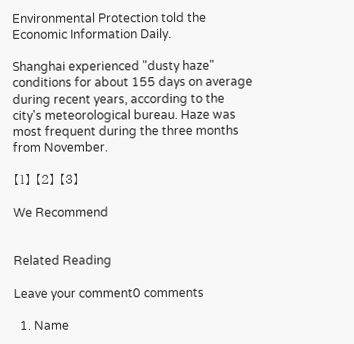Environmental Protection told the Economic Information Daily.

Shanghai experienced "dusty haze" conditions for about 155 days on average during recent years, according to the city's meteorological bureau. Haze was most frequent during the three months from November.

【1】 【2】 【3】

We Recommend


Related Reading

Leave your comment0 comments

  1. Name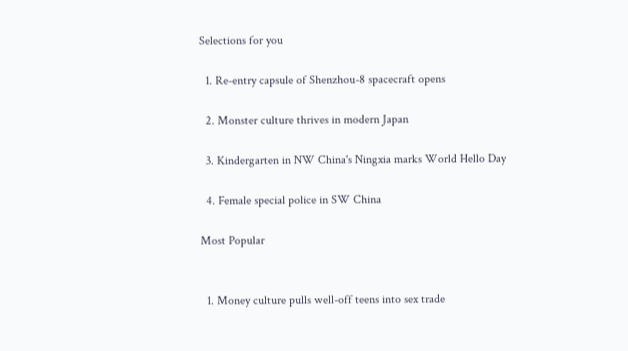Selections for you

  1. Re-entry capsule of Shenzhou-8 spacecraft opens

  2. Monster culture thrives in modern Japan

  3. Kindergarten in NW China's Ningxia marks World Hello Day

  4. Female special police in SW China

Most Popular


  1. Money culture pulls well-off teens into sex trade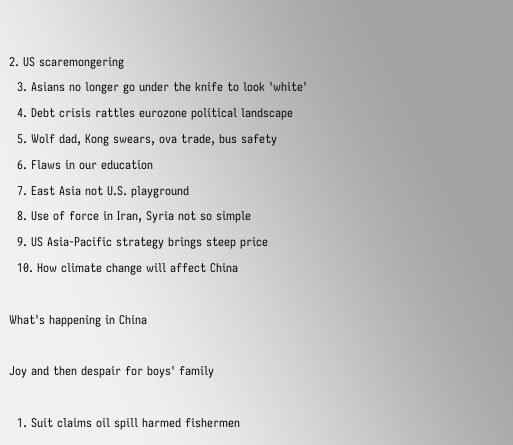2. US scaremongering
  3. Asians no longer go under the knife to look 'white'
  4. Debt crisis rattles eurozone political landscape
  5. Wolf dad, Kong swears, ova trade, bus safety
  6. Flaws in our education
  7. East Asia not U.S. playground
  8. Use of force in Iran, Syria not so simple
  9. US Asia-Pacific strategy brings steep price
  10. How climate change will affect China

What's happening in China

Joy and then despair for boys' family

  1. Suit claims oil spill harmed fishermen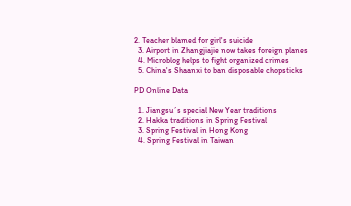2. Teacher blamed for girl's suicide
  3. Airport in Zhangjiajie now takes foreign planes
  4. Microblog helps to fight organized crimes
  5. China's Shaanxi to ban disposable chopsticks

PD Online Data

  1. Jiangsu´s special New Year traditions
  2. Hakka traditions in Spring Festival
  3. Spring Festival in Hong Kong
  4. Spring Festival in Taiwan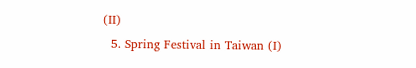(II)
  5. Spring Festival in Taiwan (I)